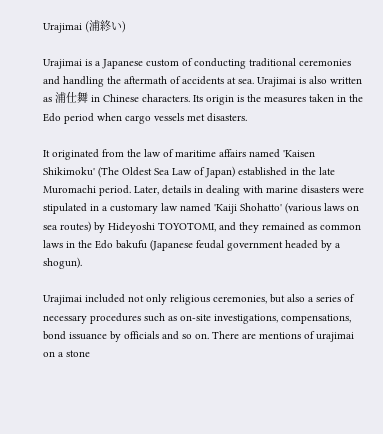Urajimai (浦終い)

Urajimai is a Japanese custom of conducting traditional ceremonies and handling the aftermath of accidents at sea. Urajimai is also written as 浦仕舞 in Chinese characters. Its origin is the measures taken in the Edo period when cargo vessels met disasters.

It originated from the law of maritime affairs named 'Kaisen Shikimoku' (The Oldest Sea Law of Japan) established in the late Muromachi period. Later, details in dealing with marine disasters were stipulated in a customary law named 'Kaiji Shohatto' (various laws on sea routes) by Hideyoshi TOYOTOMI, and they remained as common laws in the Edo bakufu (Japanese feudal government headed by a shogun).

Urajimai included not only religious ceremonies, but also a series of necessary procedures such as on-site investigations, compensations, bond issuance by officials and so on. There are mentions of urajimai on a stone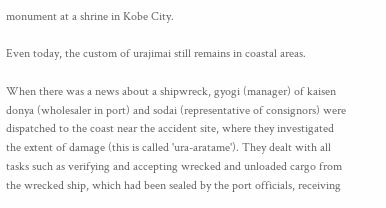monument at a shrine in Kobe City.

Even today, the custom of urajimai still remains in coastal areas.

When there was a news about a shipwreck, gyogi (manager) of kaisen donya (wholesaler in port) and sodai (representative of consignors) were dispatched to the coast near the accident site, where they investigated the extent of damage (this is called 'ura-aratame'). They dealt with all tasks such as verifying and accepting wrecked and unloaded cargo from the wrecked ship, which had been sealed by the port officials, receiving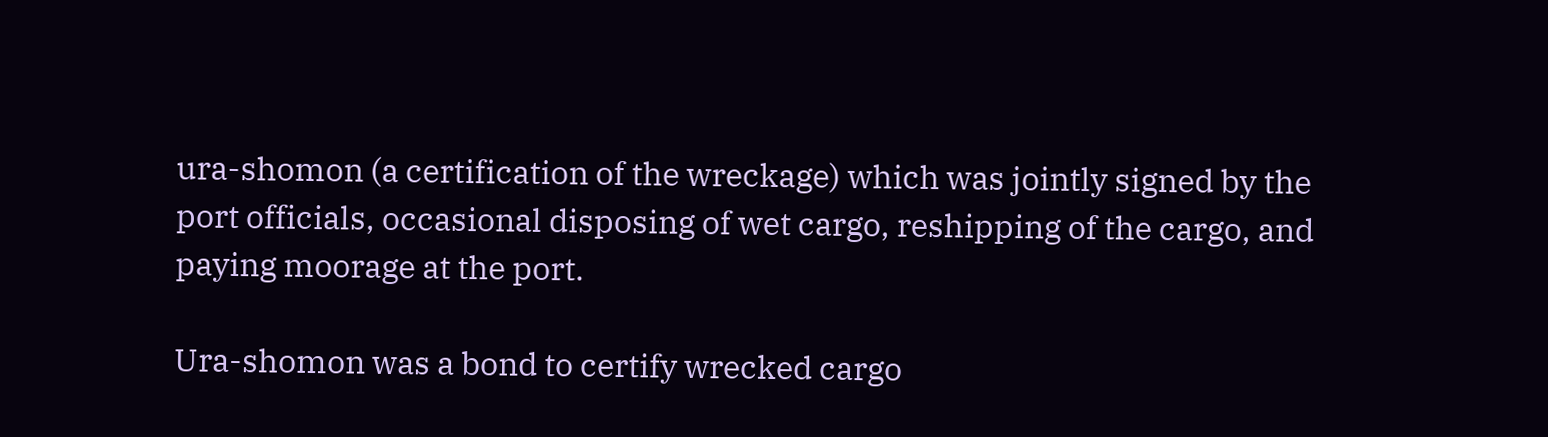ura-shomon (a certification of the wreckage) which was jointly signed by the port officials, occasional disposing of wet cargo, reshipping of the cargo, and paying moorage at the port.

Ura-shomon was a bond to certify wrecked cargo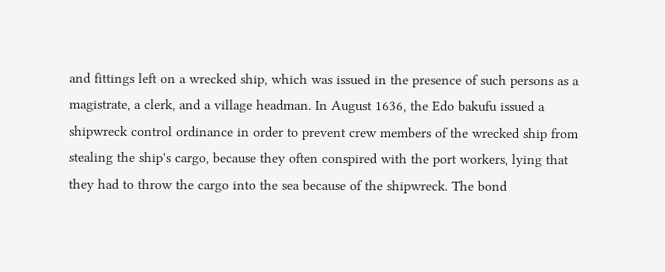and fittings left on a wrecked ship, which was issued in the presence of such persons as a magistrate, a clerk, and a village headman. In August 1636, the Edo bakufu issued a shipwreck control ordinance in order to prevent crew members of the wrecked ship from stealing the ship's cargo, because they often conspired with the port workers, lying that they had to throw the cargo into the sea because of the shipwreck. The bond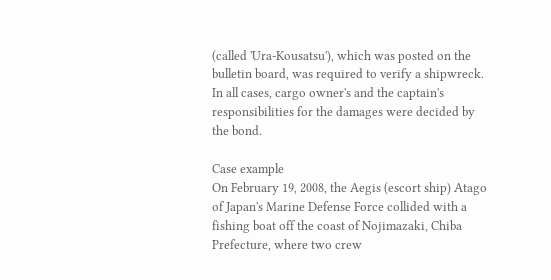(called 'Ura-Kousatsu'), which was posted on the bulletin board, was required to verify a shipwreck. In all cases, cargo owner's and the captain's responsibilities for the damages were decided by the bond.

Case example
On February 19, 2008, the Aegis (escort ship) Atago of Japan's Marine Defense Force collided with a fishing boat off the coast of Nojimazaki, Chiba Prefecture, where two crew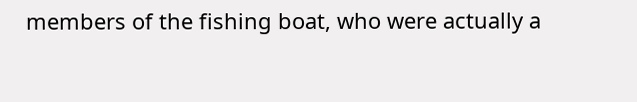members of the fishing boat, who were actually a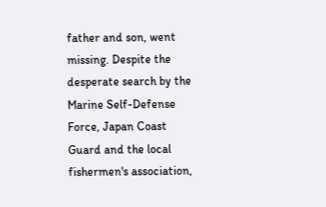father and son, went missing. Despite the desperate search by the Marine Self-Defense Force, Japan Coast Guard and the local fishermen's association,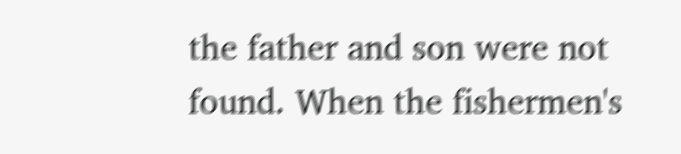the father and son were not found. When the fishermen's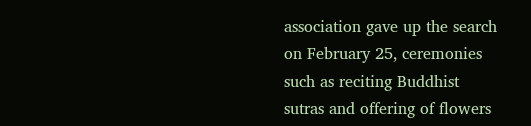association gave up the search on February 25, ceremonies such as reciting Buddhist sutras and offering of flowers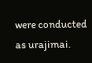were conducted as urajimai.